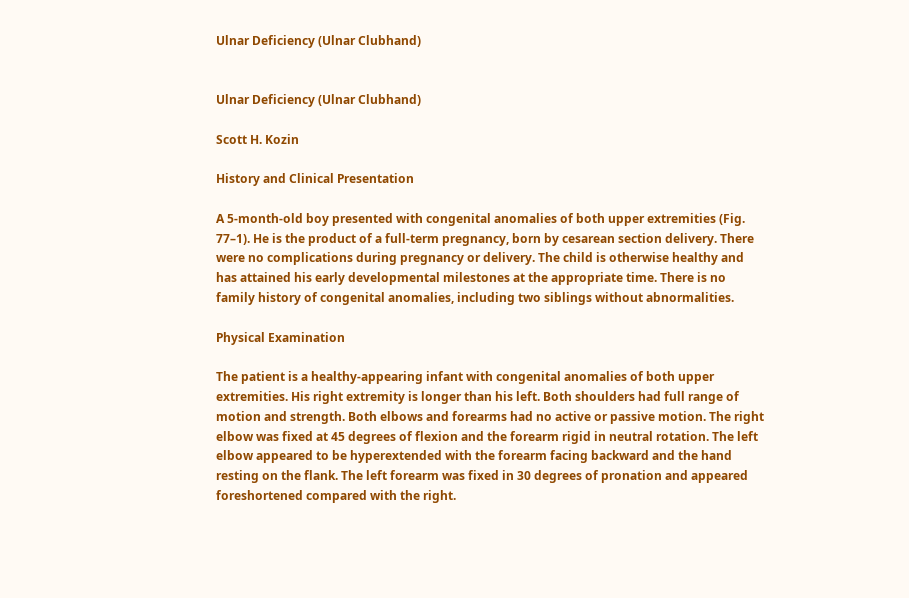Ulnar Deficiency (Ulnar Clubhand)


Ulnar Deficiency (Ulnar Clubhand)

Scott H. Kozin

History and Clinical Presentation

A 5-month-old boy presented with congenital anomalies of both upper extremities (Fig. 77–1). He is the product of a full-term pregnancy, born by cesarean section delivery. There were no complications during pregnancy or delivery. The child is otherwise healthy and has attained his early developmental milestones at the appropriate time. There is no family history of congenital anomalies, including two siblings without abnormalities.

Physical Examination

The patient is a healthy-appearing infant with congenital anomalies of both upper extremities. His right extremity is longer than his left. Both shoulders had full range of motion and strength. Both elbows and forearms had no active or passive motion. The right elbow was fixed at 45 degrees of flexion and the forearm rigid in neutral rotation. The left elbow appeared to be hyperextended with the forearm facing backward and the hand resting on the flank. The left forearm was fixed in 30 degrees of pronation and appeared foreshortened compared with the right.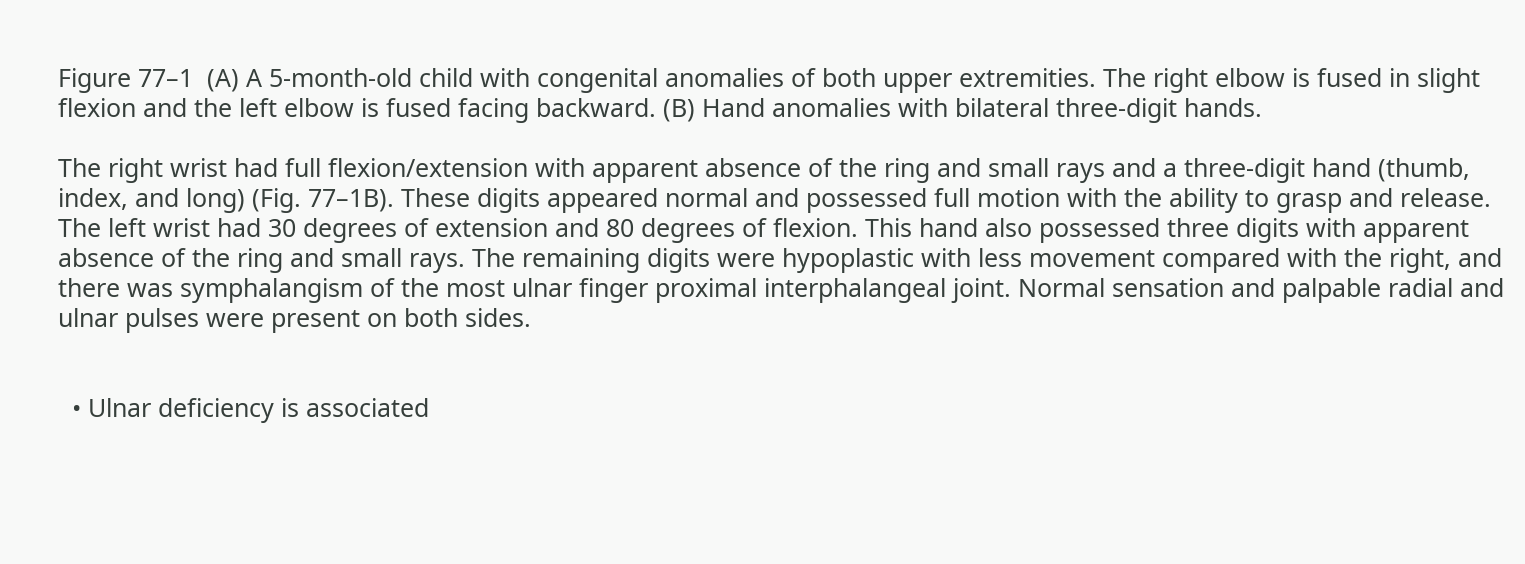Figure 77–1  (A) A 5-month-old child with congenital anomalies of both upper extremities. The right elbow is fused in slight flexion and the left elbow is fused facing backward. (B) Hand anomalies with bilateral three-digit hands.

The right wrist had full flexion/extension with apparent absence of the ring and small rays and a three-digit hand (thumb, index, and long) (Fig. 77–1B). These digits appeared normal and possessed full motion with the ability to grasp and release. The left wrist had 30 degrees of extension and 80 degrees of flexion. This hand also possessed three digits with apparent absence of the ring and small rays. The remaining digits were hypoplastic with less movement compared with the right, and there was symphalangism of the most ulnar finger proximal interphalangeal joint. Normal sensation and palpable radial and ulnar pulses were present on both sides.


  • Ulnar deficiency is associated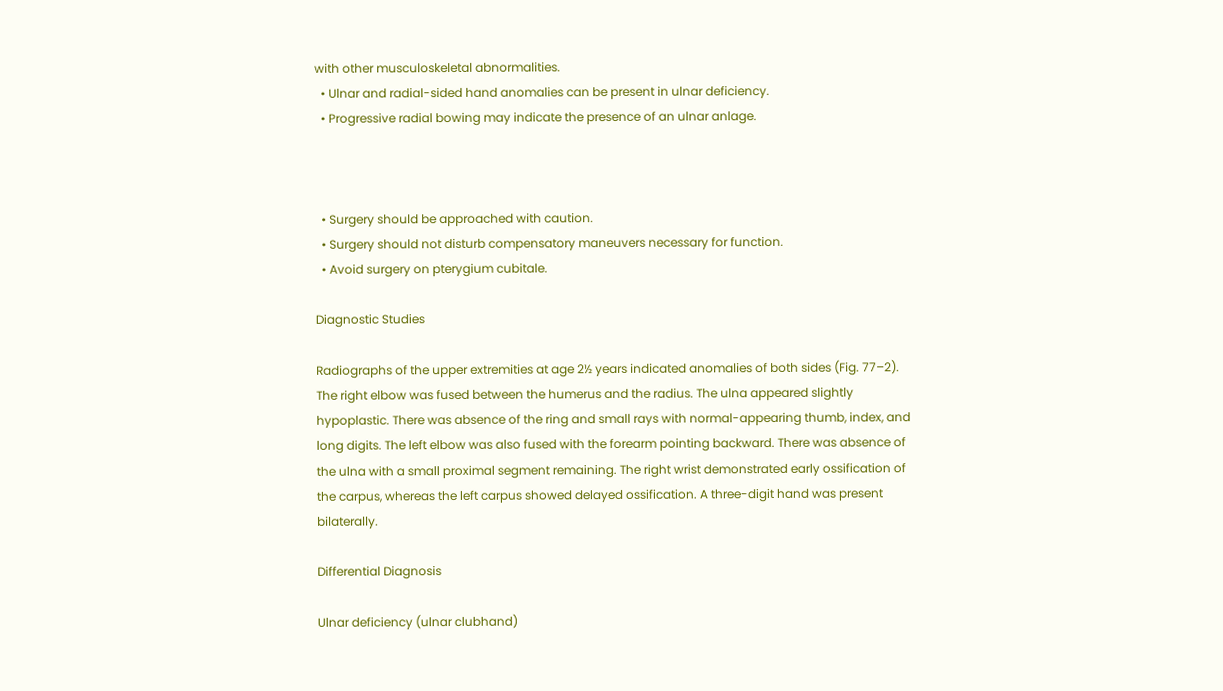with other musculoskeletal abnormalities.
  • Ulnar and radial-sided hand anomalies can be present in ulnar deficiency.
  • Progressive radial bowing may indicate the presence of an ulnar anlage.



  • Surgery should be approached with caution.
  • Surgery should not disturb compensatory maneuvers necessary for function.
  • Avoid surgery on pterygium cubitale.

Diagnostic Studies

Radiographs of the upper extremities at age 2½ years indicated anomalies of both sides (Fig. 77–2). The right elbow was fused between the humerus and the radius. The ulna appeared slightly hypoplastic. There was absence of the ring and small rays with normal-appearing thumb, index, and long digits. The left elbow was also fused with the forearm pointing backward. There was absence of the ulna with a small proximal segment remaining. The right wrist demonstrated early ossification of the carpus, whereas the left carpus showed delayed ossification. A three-digit hand was present bilaterally.

Differential Diagnosis

Ulnar deficiency (ulnar clubhand)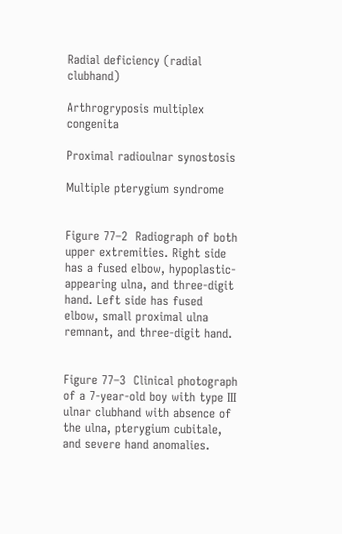Radial deficiency (radial clubhand)

Arthrogryposis multiplex congenita

Proximal radioulnar synostosis

Multiple pterygium syndrome


Figure 77–2  Radiograph of both upper extremities. Right side has a fused elbow, hypoplastic-appearing ulna, and three-digit hand. Left side has fused elbow, small proximal ulna remnant, and three-digit hand.


Figure 77–3  Clinical photograph of a 7-year-old boy with type III ulnar clubhand with absence of the ulna, pterygium cubitale, and severe hand anomalies.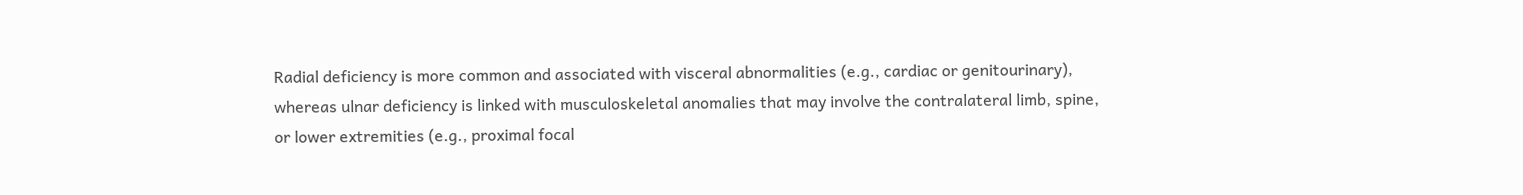Radial deficiency is more common and associated with visceral abnormalities (e.g., cardiac or genitourinary), whereas ulnar deficiency is linked with musculoskeletal anomalies that may involve the contralateral limb, spine, or lower extremities (e.g., proximal focal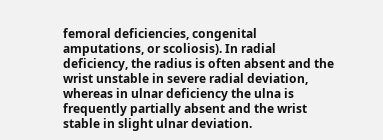femoral deficiencies, congenital amputations, or scoliosis). In radial deficiency, the radius is often absent and the wrist unstable in severe radial deviation, whereas in ulnar deficiency the ulna is frequently partially absent and the wrist stable in slight ulnar deviation.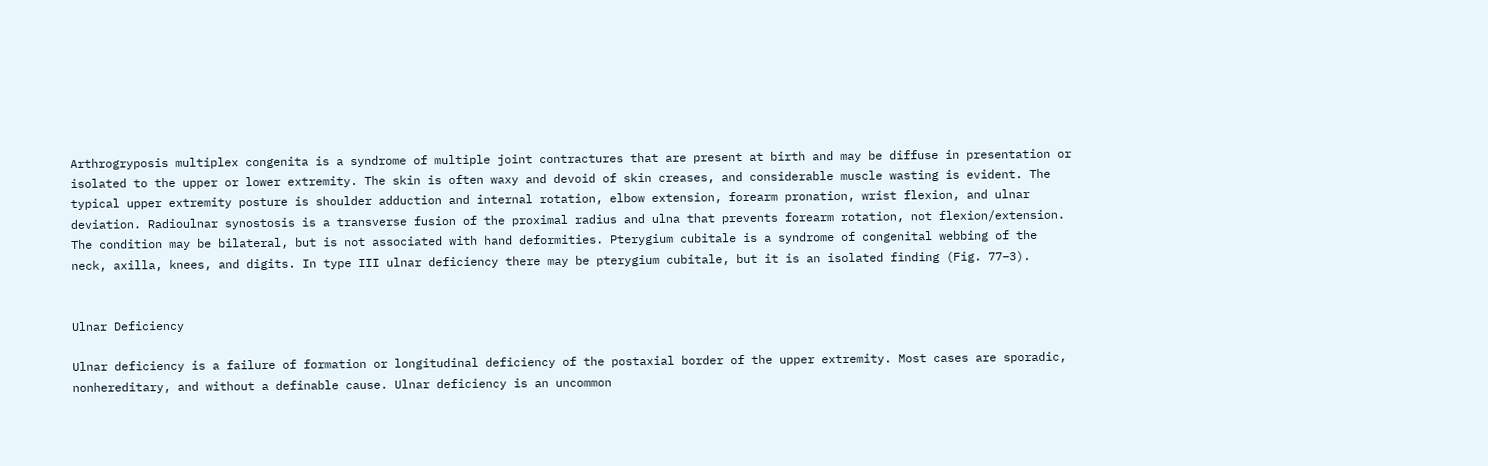Arthrogryposis multiplex congenita is a syndrome of multiple joint contractures that are present at birth and may be diffuse in presentation or isolated to the upper or lower extremity. The skin is often waxy and devoid of skin creases, and considerable muscle wasting is evident. The typical upper extremity posture is shoulder adduction and internal rotation, elbow extension, forearm pronation, wrist flexion, and ulnar deviation. Radioulnar synostosis is a transverse fusion of the proximal radius and ulna that prevents forearm rotation, not flexion/extension. The condition may be bilateral, but is not associated with hand deformities. Pterygium cubitale is a syndrome of congenital webbing of the neck, axilla, knees, and digits. In type III ulnar deficiency there may be pterygium cubitale, but it is an isolated finding (Fig. 77–3).


Ulnar Deficiency

Ulnar deficiency is a failure of formation or longitudinal deficiency of the postaxial border of the upper extremity. Most cases are sporadic, nonhereditary, and without a definable cause. Ulnar deficiency is an uncommon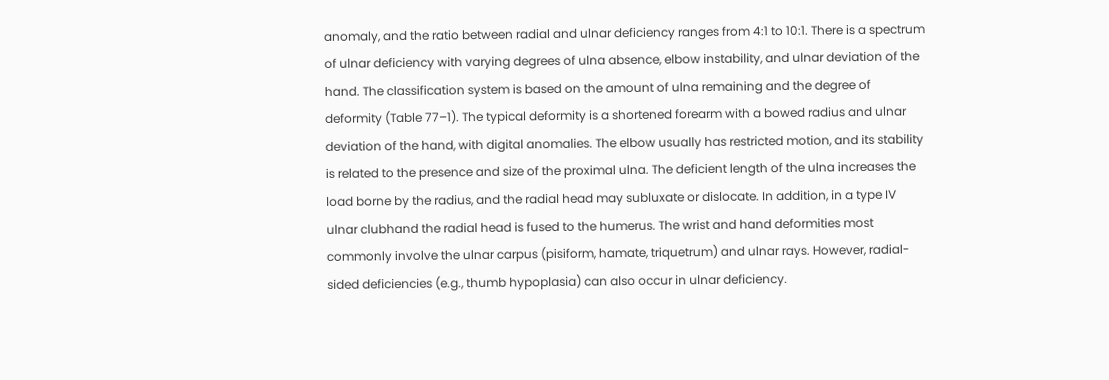anomaly, and the ratio between radial and ulnar deficiency ranges from 4:1 to 10:1. There is a spectrum of ulnar deficiency with varying degrees of ulna absence, elbow instability, and ulnar deviation of the hand. The classification system is based on the amount of ulna remaining and the degree of deformity (Table 77–1). The typical deformity is a shortened forearm with a bowed radius and ulnar deviation of the hand, with digital anomalies. The elbow usually has restricted motion, and its stability is related to the presence and size of the proximal ulna. The deficient length of the ulna increases the load borne by the radius, and the radial head may subluxate or dislocate. In addition, in a type IV ulnar clubhand the radial head is fused to the humerus. The wrist and hand deformities most commonly involve the ulnar carpus (pisiform, hamate, triquetrum) and ulnar rays. However, radial-sided deficiencies (e.g., thumb hypoplasia) can also occur in ulnar deficiency.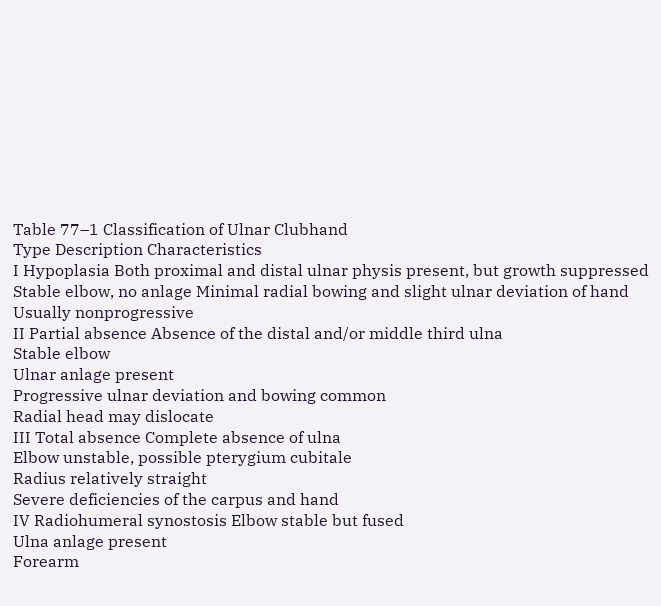Table 77–1 Classification of Ulnar Clubhand
Type Description Characteristics
I Hypoplasia Both proximal and distal ulnar physis present, but growth suppressed Stable elbow, no anlage Minimal radial bowing and slight ulnar deviation of hand Usually nonprogressive
II Partial absence Absence of the distal and/or middle third ulna
Stable elbow
Ulnar anlage present
Progressive ulnar deviation and bowing common
Radial head may dislocate
III Total absence Complete absence of ulna
Elbow unstable, possible pterygium cubitale
Radius relatively straight
Severe deficiencies of the carpus and hand
IV Radiohumeral synostosis Elbow stable but fused
Ulna anlage present
Forearm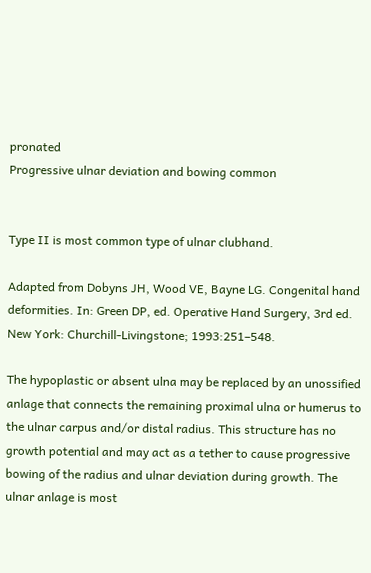pronated
Progressive ulnar deviation and bowing common


Type II is most common type of ulnar clubhand.

Adapted from Dobyns JH, Wood VE, Bayne LG. Congenital hand deformities. In: Green DP, ed. Operative Hand Surgery, 3rd ed. New York: Churchill-Livingstone; 1993:251–548.

The hypoplastic or absent ulna may be replaced by an unossified anlage that connects the remaining proximal ulna or humerus to the ulnar carpus and/or distal radius. This structure has no growth potential and may act as a tether to cause progressive bowing of the radius and ulnar deviation during growth. The ulnar anlage is most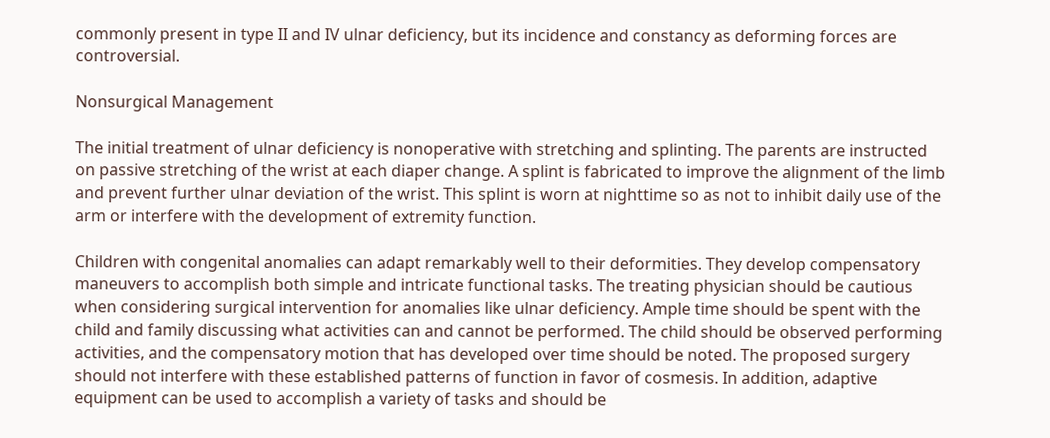commonly present in type II and IV ulnar deficiency, but its incidence and constancy as deforming forces are controversial.

Nonsurgical Management

The initial treatment of ulnar deficiency is nonoperative with stretching and splinting. The parents are instructed on passive stretching of the wrist at each diaper change. A splint is fabricated to improve the alignment of the limb and prevent further ulnar deviation of the wrist. This splint is worn at nighttime so as not to inhibit daily use of the arm or interfere with the development of extremity function.

Children with congenital anomalies can adapt remarkably well to their deformities. They develop compensatory maneuvers to accomplish both simple and intricate functional tasks. The treating physician should be cautious when considering surgical intervention for anomalies like ulnar deficiency. Ample time should be spent with the child and family discussing what activities can and cannot be performed. The child should be observed performing activities, and the compensatory motion that has developed over time should be noted. The proposed surgery should not interfere with these established patterns of function in favor of cosmesis. In addition, adaptive equipment can be used to accomplish a variety of tasks and should be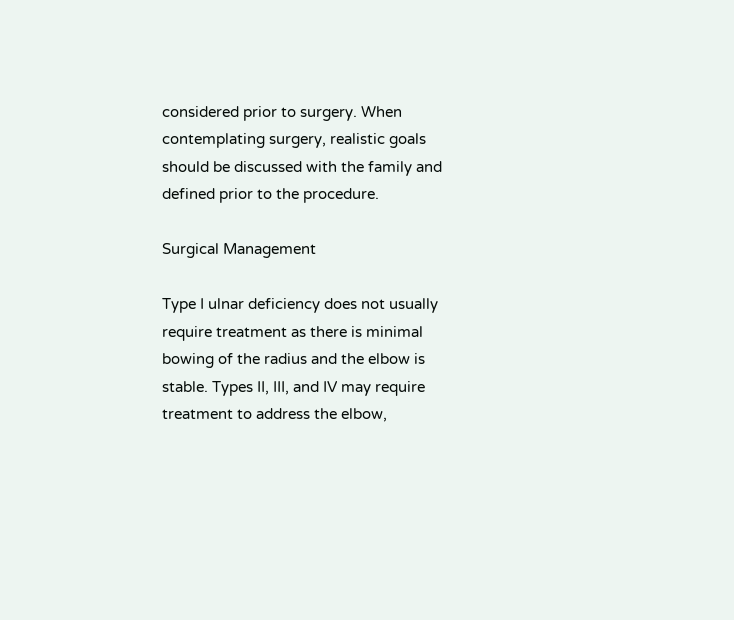considered prior to surgery. When contemplating surgery, realistic goals should be discussed with the family and defined prior to the procedure.

Surgical Management

Type I ulnar deficiency does not usually require treatment as there is minimal bowing of the radius and the elbow is stable. Types II, III, and IV may require treatment to address the elbow,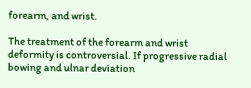forearm, and wrist.

The treatment of the forearm and wrist deformity is controversial. If progressive radial bowing and ulnar deviation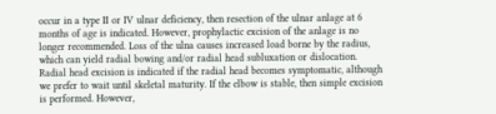occur in a type II or IV ulnar deficiency, then resection of the ulnar anlage at 6 months of age is indicated. However, prophylactic excision of the anlage is no longer recommended. Loss of the ulna causes increased load borne by the radius, which can yield radial bowing and/or radial head subluxation or dislocation. Radial head excision is indicated if the radial head becomes symptomatic, although we prefer to wait until skeletal maturity. If the elbow is stable, then simple excision is performed. However,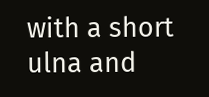with a short ulna and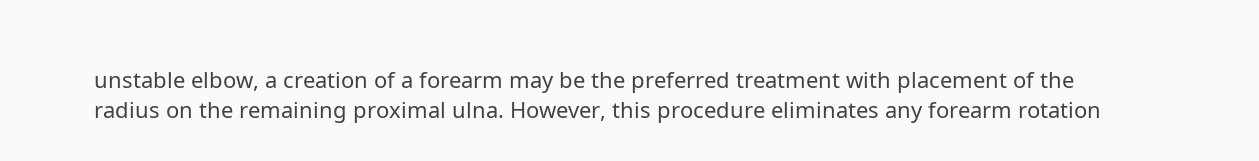unstable elbow, a creation of a forearm may be the preferred treatment with placement of the radius on the remaining proximal ulna. However, this procedure eliminates any forearm rotation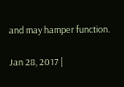and may hamper function.

Jan 28, 2017 |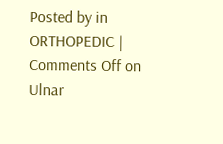Posted by in ORTHOPEDIC | Comments Off on Ulnar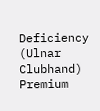Deficiency (Ulnar Clubhand)
Premium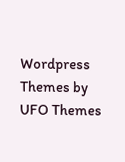Wordpress Themes by UFO Themes